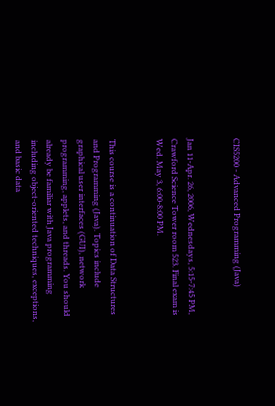CIS5200 - Advanced Programming (Java)


Jan 11-Apr. 26, 2006, Wednesdays, 5:15-7:45 PM, Crawford Science Tower room 523. Final exam is Wed. May 3, 6:00-8:00 PM.


This course is a continuation of Data Structures and Programming (Java). Topics include graphical user interfaces (GUI), network programming, applets, and threads. You should already be familiar with Java programming including object-oriented techniques, exceptions, and basic data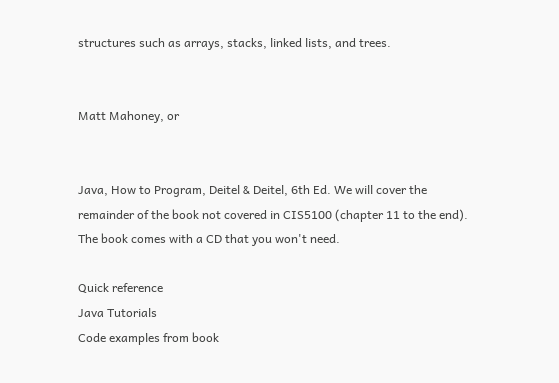structures such as arrays, stacks, linked lists, and trees.


Matt Mahoney, or


Java, How to Program, Deitel & Deitel, 6th Ed. We will cover the remainder of the book not covered in CIS5100 (chapter 11 to the end). The book comes with a CD that you won't need.

Quick reference
Java Tutorials
Code examples from book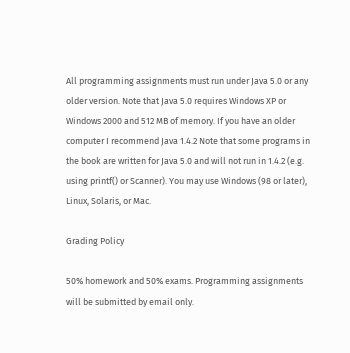All programming assignments must run under Java 5.0 or any older version. Note that Java 5.0 requires Windows XP or Windows 2000 and 512 MB of memory. If you have an older computer I recommend Java 1.4.2 Note that some programs in the book are written for Java 5.0 and will not run in 1.4.2 (e.g. using printf() or Scanner). You may use Windows (98 or later), Linux, Solaris, or Mac.

Grading Policy

50% homework and 50% exams. Programming assignments will be submitted by email only.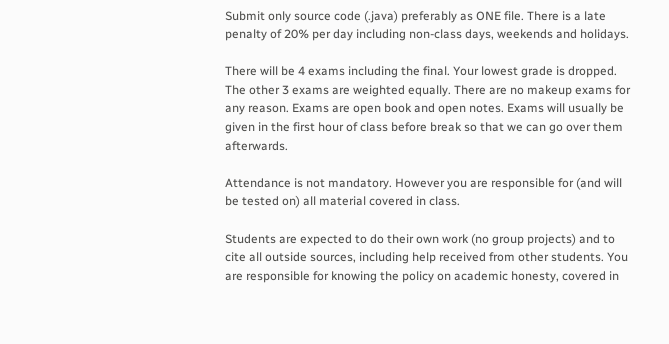Submit only source code (.java) preferably as ONE file. There is a late penalty of 20% per day including non-class days, weekends and holidays.

There will be 4 exams including the final. Your lowest grade is dropped. The other 3 exams are weighted equally. There are no makeup exams for any reason. Exams are open book and open notes. Exams will usually be given in the first hour of class before break so that we can go over them afterwards.

Attendance is not mandatory. However you are responsible for (and will be tested on) all material covered in class.

Students are expected to do their own work (no group projects) and to cite all outside sources, including help received from other students. You are responsible for knowing the policy on academic honesty, covered in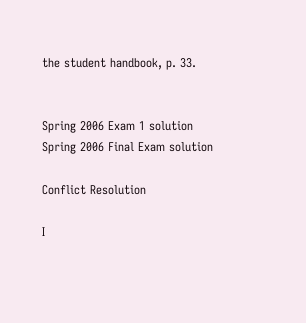the student handbook, p. 33.


Spring 2006 Exam 1 solution
Spring 2006 Final Exam solution

Conflict Resolution

I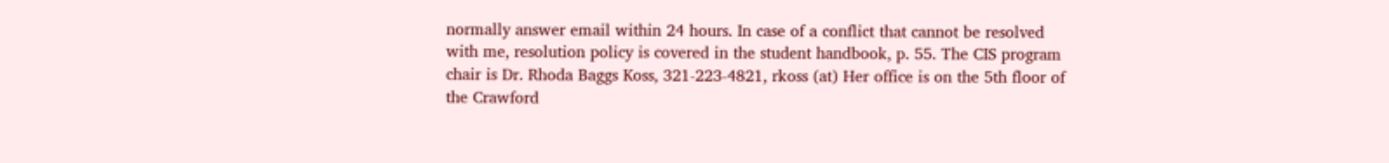normally answer email within 24 hours. In case of a conflict that cannot be resolved with me, resolution policy is covered in the student handbook, p. 55. The CIS program chair is Dr. Rhoda Baggs Koss, 321-223-4821, rkoss (at) Her office is on the 5th floor of the Crawford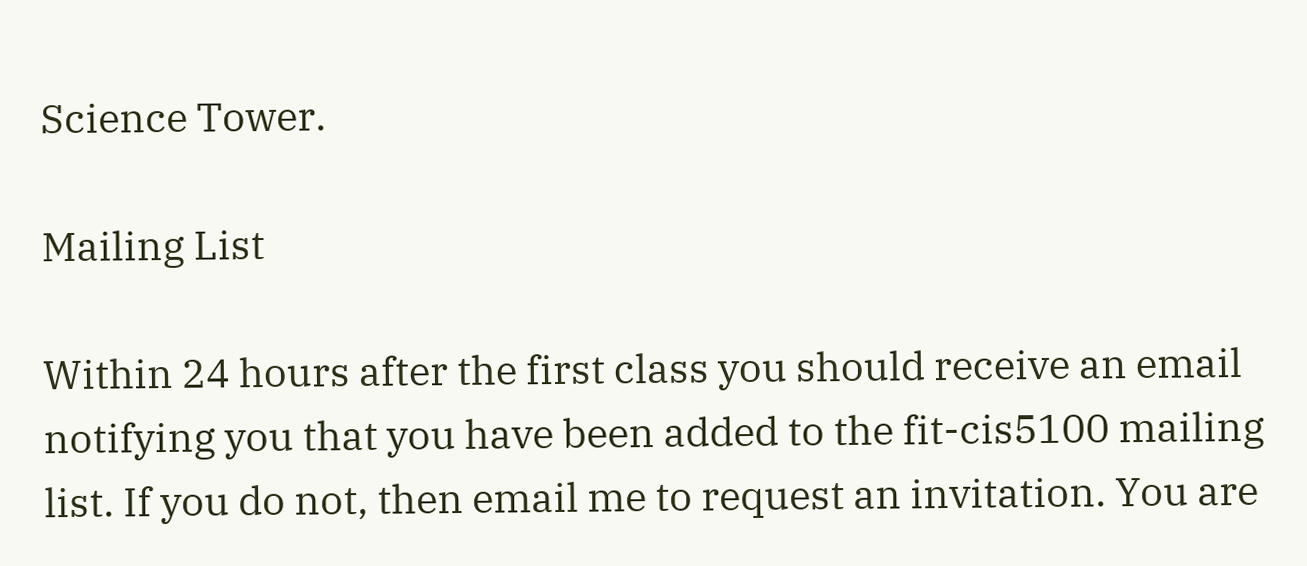Science Tower.

Mailing List

Within 24 hours after the first class you should receive an email notifying you that you have been added to the fit-cis5100 mailing list. If you do not, then email me to request an invitation. You are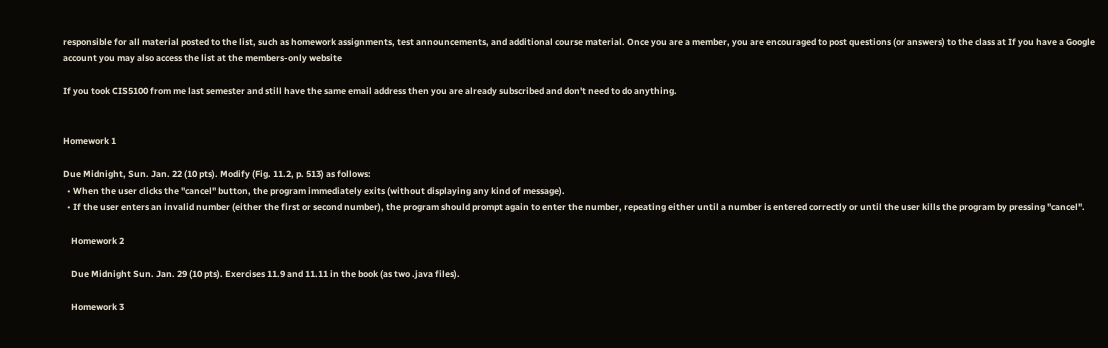responsible for all material posted to the list, such as homework assignments, test announcements, and additional course material. Once you are a member, you are encouraged to post questions (or answers) to the class at If you have a Google account you may also access the list at the members-only website

If you took CIS5100 from me last semester and still have the same email address then you are already subscribed and don't need to do anything.


Homework 1

Due Midnight, Sun. Jan. 22 (10 pts). Modify (Fig. 11.2, p. 513) as follows:
  • When the user clicks the "cancel" button, the program immediately exits (without displaying any kind of message).
  • If the user enters an invalid number (either the first or second number), the program should prompt again to enter the number, repeating either until a number is entered correctly or until the user kills the program by pressing "cancel".

    Homework 2

    Due Midnight Sun. Jan. 29 (10 pts). Exercises 11.9 and 11.11 in the book (as two .java files).

    Homework 3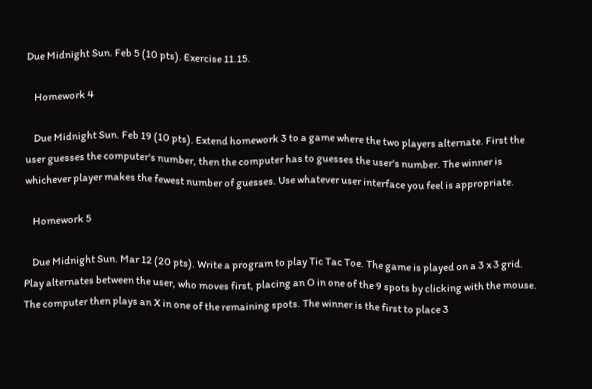Due Midnight Sun. Feb 5 (10 pts). Exercise 11.15.

    Homework 4

    Due Midnight Sun. Feb 19 (10 pts). Extend homework 3 to a game where the two players alternate. First the user guesses the computer's number, then the computer has to guesses the user's number. The winner is whichever player makes the fewest number of guesses. Use whatever user interface you feel is appropriate.

    Homework 5

    Due Midnight Sun. Mar 12 (20 pts). Write a program to play Tic Tac Toe. The game is played on a 3 x 3 grid. Play alternates between the user, who moves first, placing an O in one of the 9 spots by clicking with the mouse. The computer then plays an X in one of the remaining spots. The winner is the first to place 3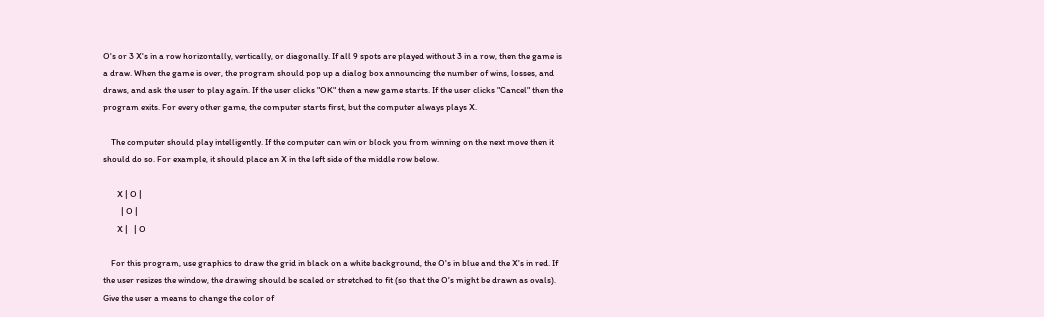O's or 3 X's in a row horizontally, vertically, or diagonally. If all 9 spots are played without 3 in a row, then the game is a draw. When the game is over, the program should pop up a dialog box announcing the number of wins, losses, and draws, and ask the user to play again. If the user clicks "OK" then a new game starts. If the user clicks "Cancel" then the program exits. For every other game, the computer starts first, but the computer always plays X.

    The computer should play intelligently. If the computer can win or block you from winning on the next move then it should do so. For example, it should place an X in the left side of the middle row below.

       X | O |
         | O |
       X |   | O

    For this program, use graphics to draw the grid in black on a white background, the O's in blue and the X's in red. If the user resizes the window, the drawing should be scaled or stretched to fit (so that the O's might be drawn as ovals). Give the user a means to change the color of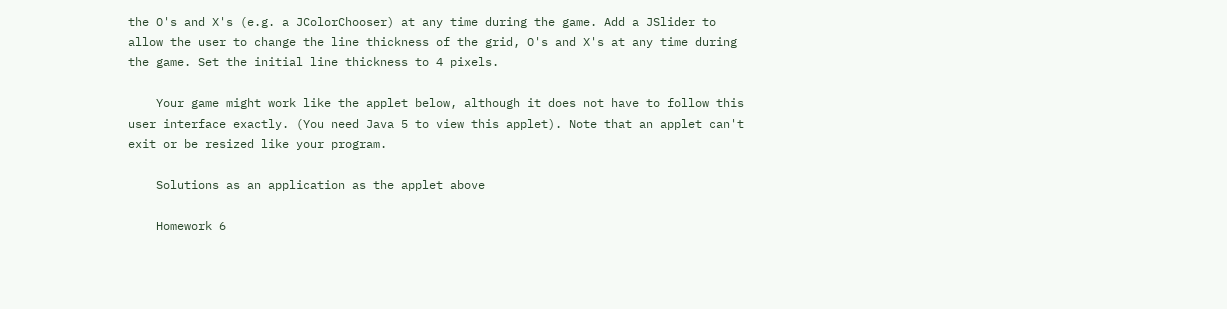the O's and X's (e.g. a JColorChooser) at any time during the game. Add a JSlider to allow the user to change the line thickness of the grid, O's and X's at any time during the game. Set the initial line thickness to 4 pixels.

    Your game might work like the applet below, although it does not have to follow this user interface exactly. (You need Java 5 to view this applet). Note that an applet can't exit or be resized like your program.

    Solutions as an application as the applet above

    Homework 6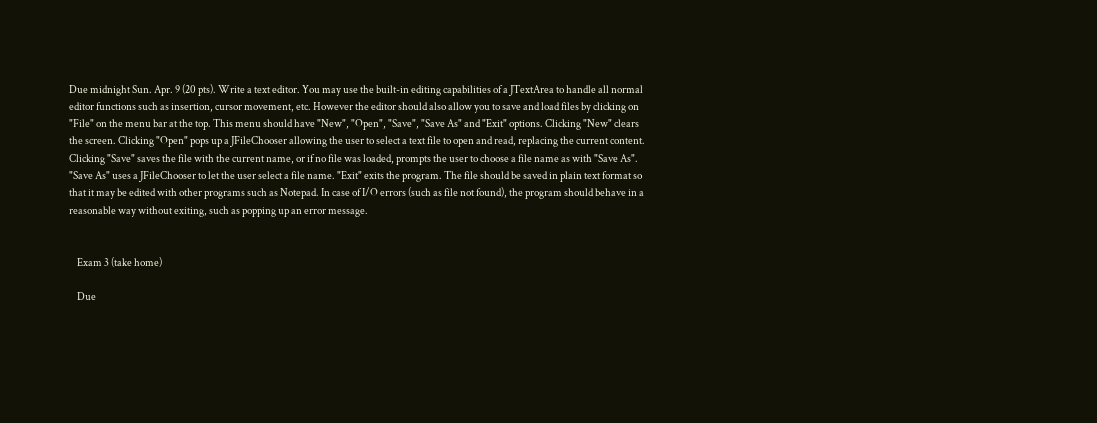Due midnight Sun. Apr. 9 (20 pts). Write a text editor. You may use the built-in editing capabilities of a JTextArea to handle all normal editor functions such as insertion, cursor movement, etc. However the editor should also allow you to save and load files by clicking on "File" on the menu bar at the top. This menu should have "New", "Open", "Save", "Save As" and "Exit" options. Clicking "New" clears the screen. Clicking "Open" pops up a JFileChooser allowing the user to select a text file to open and read, replacing the current content. Clicking "Save" saves the file with the current name, or if no file was loaded, prompts the user to choose a file name as with "Save As". "Save As" uses a JFileChooser to let the user select a file name. "Exit" exits the program. The file should be saved in plain text format so that it may be edited with other programs such as Notepad. In case of I/O errors (such as file not found), the program should behave in a reasonable way without exiting, such as popping up an error message.


    Exam 3 (take home)

    Due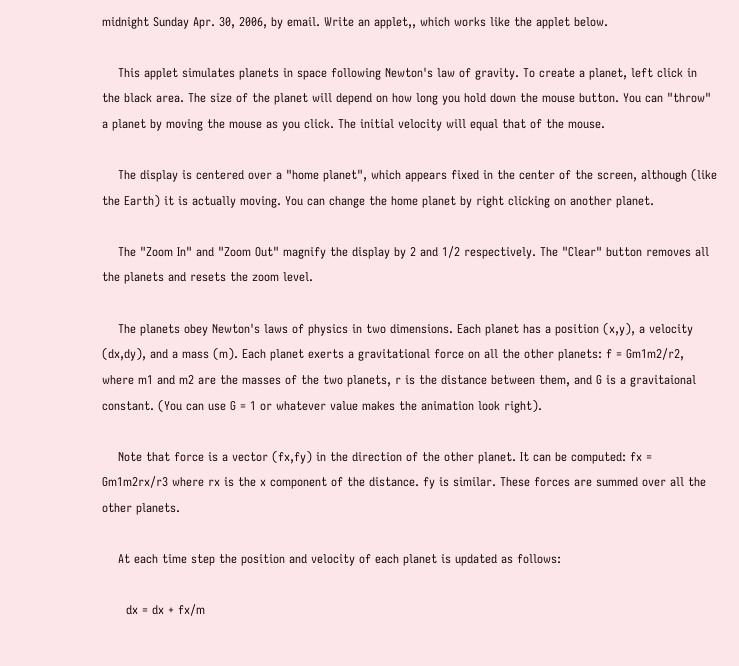midnight Sunday Apr. 30, 2006, by email. Write an applet,, which works like the applet below.

    This applet simulates planets in space following Newton's law of gravity. To create a planet, left click in the black area. The size of the planet will depend on how long you hold down the mouse button. You can "throw" a planet by moving the mouse as you click. The initial velocity will equal that of the mouse.

    The display is centered over a "home planet", which appears fixed in the center of the screen, although (like the Earth) it is actually moving. You can change the home planet by right clicking on another planet.

    The "Zoom In" and "Zoom Out" magnify the display by 2 and 1/2 respectively. The "Clear" button removes all the planets and resets the zoom level.

    The planets obey Newton's laws of physics in two dimensions. Each planet has a position (x,y), a velocity (dx,dy), and a mass (m). Each planet exerts a gravitational force on all the other planets: f = Gm1m2/r2, where m1 and m2 are the masses of the two planets, r is the distance between them, and G is a gravitaional constant. (You can use G = 1 or whatever value makes the animation look right).

    Note that force is a vector (fx,fy) in the direction of the other planet. It can be computed: fx = Gm1m2rx/r3 where rx is the x component of the distance. fy is similar. These forces are summed over all the other planets.

    At each time step the position and velocity of each planet is updated as follows:

      dx = dx + fx/m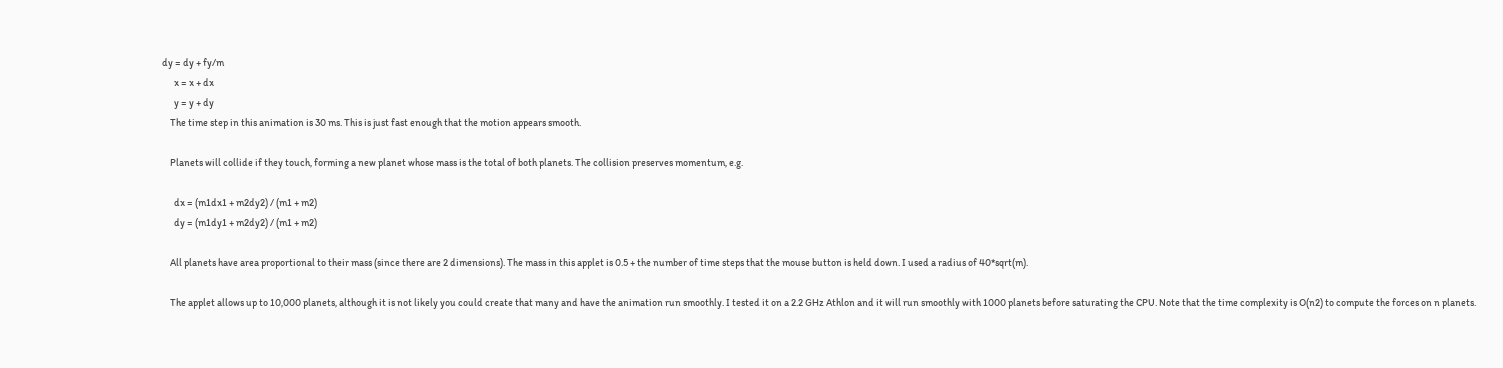dy = dy + fy/m
      x = x + dx
      y = y + dy
    The time step in this animation is 30 ms. This is just fast enough that the motion appears smooth.

    Planets will collide if they touch, forming a new planet whose mass is the total of both planets. The collision preserves momentum, e.g.

      dx = (m1dx1 + m2dy2) / (m1 + m2)
      dy = (m1dy1 + m2dy2) / (m1 + m2)

    All planets have area proportional to their mass (since there are 2 dimensions). The mass in this applet is 0.5 + the number of time steps that the mouse button is held down. I used a radius of 40*sqrt(m).

    The applet allows up to 10,000 planets, although it is not likely you could create that many and have the animation run smoothly. I tested it on a 2.2 GHz Athlon and it will run smoothly with 1000 planets before saturating the CPU. Note that the time complexity is O(n2) to compute the forces on n planets.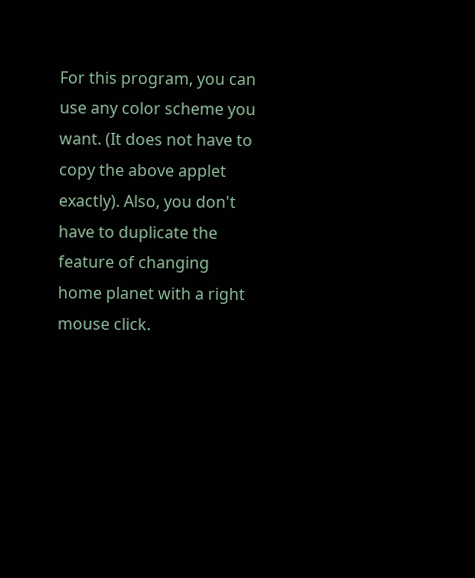For this program, you can use any color scheme you want. (It does not have to copy the above applet exactly). Also, you don't have to duplicate the feature of changing home planet with a right mouse click.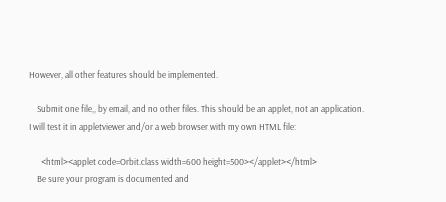However, all other features should be implemented.

    Submit one file,, by email, and no other files. This should be an applet, not an application. I will test it in appletviewer and/or a web browser with my own HTML file:

      <html><applet code=Orbit.class width=600 height=500></applet></html>
    Be sure your program is documented and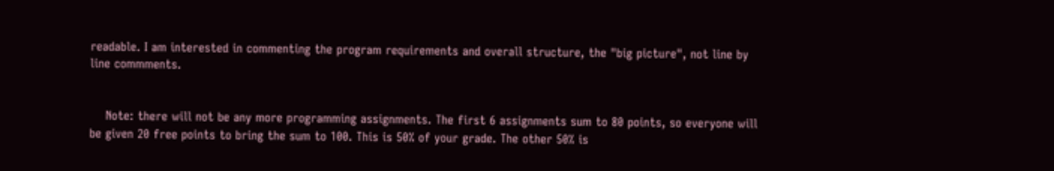readable. I am interested in commenting the program requirements and overall structure, the "big picture", not line by line commments.


    Note: there will not be any more programming assignments. The first 6 assignments sum to 80 points, so everyone will be given 20 free points to bring the sum to 100. This is 50% of your grade. The other 50% is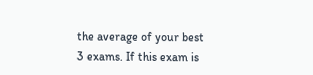the average of your best 3 exams. If this exam is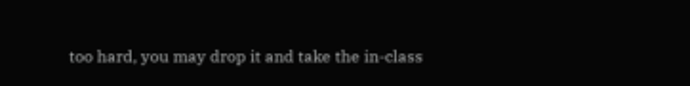too hard, you may drop it and take the in-class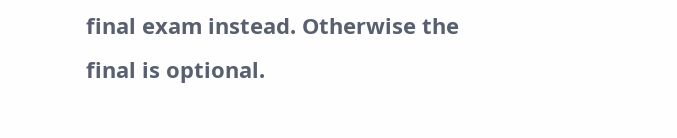final exam instead. Otherwise the final is optional.